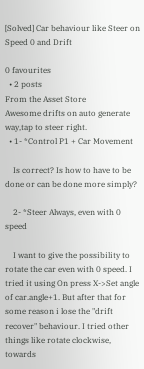[Solved] Car behaviour like Steer on Speed 0 and Drift

0 favourites
  • 2 posts
From the Asset Store
Awesome drifts on auto generate way,tap to steer right.
  • 1- *Control P1 + Car Movement

    Is correct? Is how to have to be done or can be done more simply?

    2- *Steer Always, even with 0 speed

    I want to give the possibility to rotate the car even with 0 speed. I tried it using On press X->Set angle of car.angle+1. But after that for some reason i lose the "drift recover" behaviour. I tried other things like rotate clockwise, towards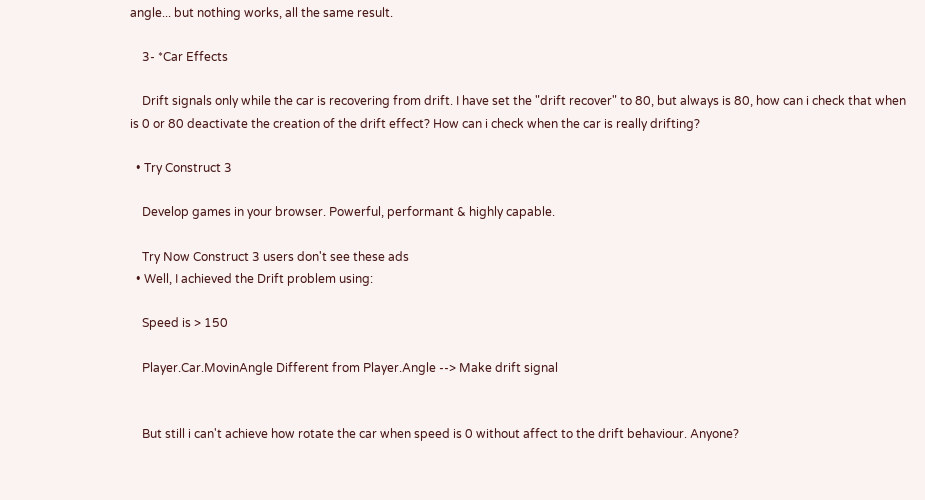angle... but nothing works, all the same result.

    3- *Car Effects

    Drift signals only while the car is recovering from drift. I have set the "drift recover" to 80, but always is 80, how can i check that when is 0 or 80 deactivate the creation of the drift effect? How can i check when the car is really drifting?

  • Try Construct 3

    Develop games in your browser. Powerful, performant & highly capable.

    Try Now Construct 3 users don't see these ads
  • Well, I achieved the Drift problem using:

    Speed is > 150

    Player.Car.MovinAngle Different from Player.Angle --> Make drift signal


    But still i can't achieve how rotate the car when speed is 0 without affect to the drift behaviour. Anyone?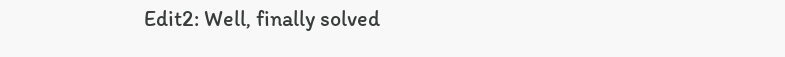Edit2: Well, finally solved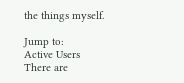the things myself.

Jump to:
Active Users
There are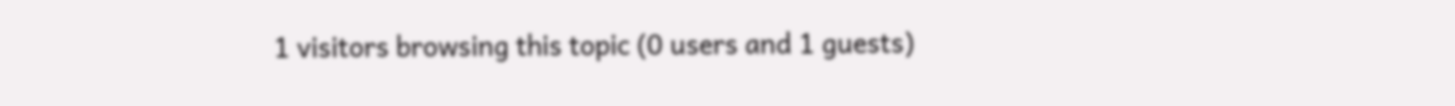1 visitors browsing this topic (0 users and 1 guests)